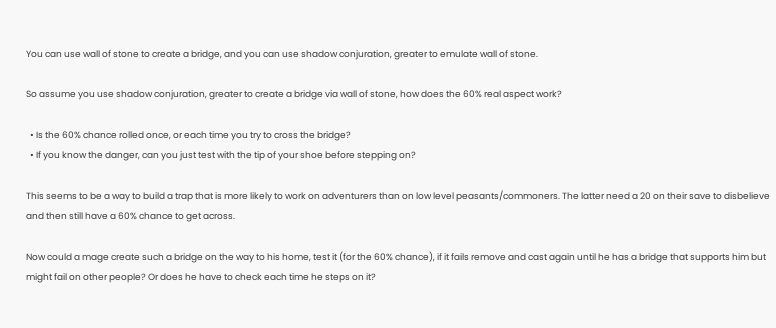You can use wall of stone to create a bridge, and you can use shadow conjuration, greater to emulate wall of stone.

So assume you use shadow conjuration, greater to create a bridge via wall of stone, how does the 60% real aspect work?

  • Is the 60% chance rolled once, or each time you try to cross the bridge?
  • If you know the danger, can you just test with the tip of your shoe before stepping on?

This seems to be a way to build a trap that is more likely to work on adventurers than on low level peasants/commoners. The latter need a 20 on their save to disbelieve and then still have a 60% chance to get across.

Now could a mage create such a bridge on the way to his home, test it (for the 60% chance), if it fails remove and cast again until he has a bridge that supports him but might fail on other people? Or does he have to check each time he steps on it?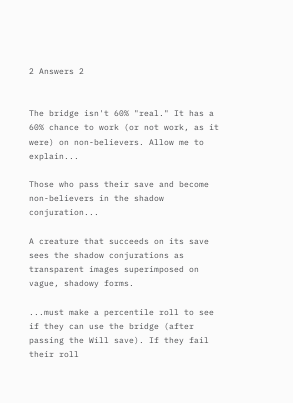2 Answers 2


The bridge isn't 60% "real." It has a 60% chance to work (or not work, as it were) on non-believers. Allow me to explain...

Those who pass their save and become non-believers in the shadow conjuration...

A creature that succeeds on its save sees the shadow conjurations as transparent images superimposed on vague, shadowy forms.

...must make a percentile roll to see if they can use the bridge (after passing the Will save). If they fail their roll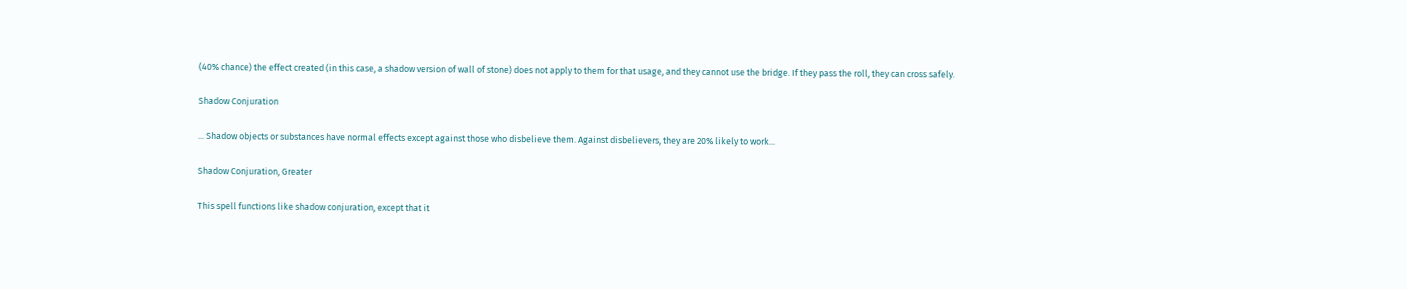(40% chance) the effect created (in this case, a shadow version of wall of stone) does not apply to them for that usage, and they cannot use the bridge. If they pass the roll, they can cross safely.

Shadow Conjuration

... Shadow objects or substances have normal effects except against those who disbelieve them. Against disbelievers, they are 20% likely to work...

Shadow Conjuration, Greater

This spell functions like shadow conjuration, except that it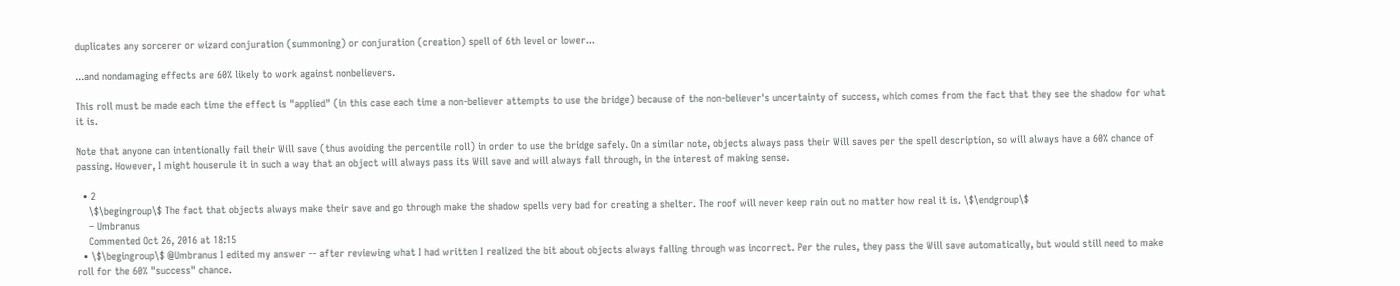duplicates any sorcerer or wizard conjuration (summoning) or conjuration (creation) spell of 6th level or lower...

...and nondamaging effects are 60% likely to work against nonbelievers.

This roll must be made each time the effect is "applied" (in this case each time a non-believer attempts to use the bridge) because of the non-believer's uncertainty of success, which comes from the fact that they see the shadow for what it is.

Note that anyone can intentionally fail their Will save (thus avoiding the percentile roll) in order to use the bridge safely. On a similar note, objects always pass their Will saves per the spell description, so will always have a 60% chance of passing. However, I might houserule it in such a way that an object will always pass its Will save and will always fall through, in the interest of making sense.

  • 2
    \$\begingroup\$ The fact that objects always make their save and go through make the shadow spells very bad for creating a shelter. The roof will never keep rain out no matter how real it is. \$\endgroup\$
    – Umbranus
    Commented Oct 26, 2016 at 18:15
  • \$\begingroup\$ @Umbranus I edited my answer -- after reviewing what I had written I realized the bit about objects always falling through was incorrect. Per the rules, they pass the Will save automatically, but would still need to make roll for the 60% "success" chance.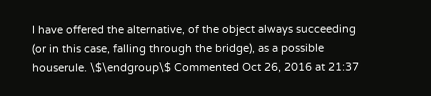I have offered the alternative, of the object always succeeding (or in this case, falling through the bridge), as a possible houserule. \$\endgroup\$ Commented Oct 26, 2016 at 21:37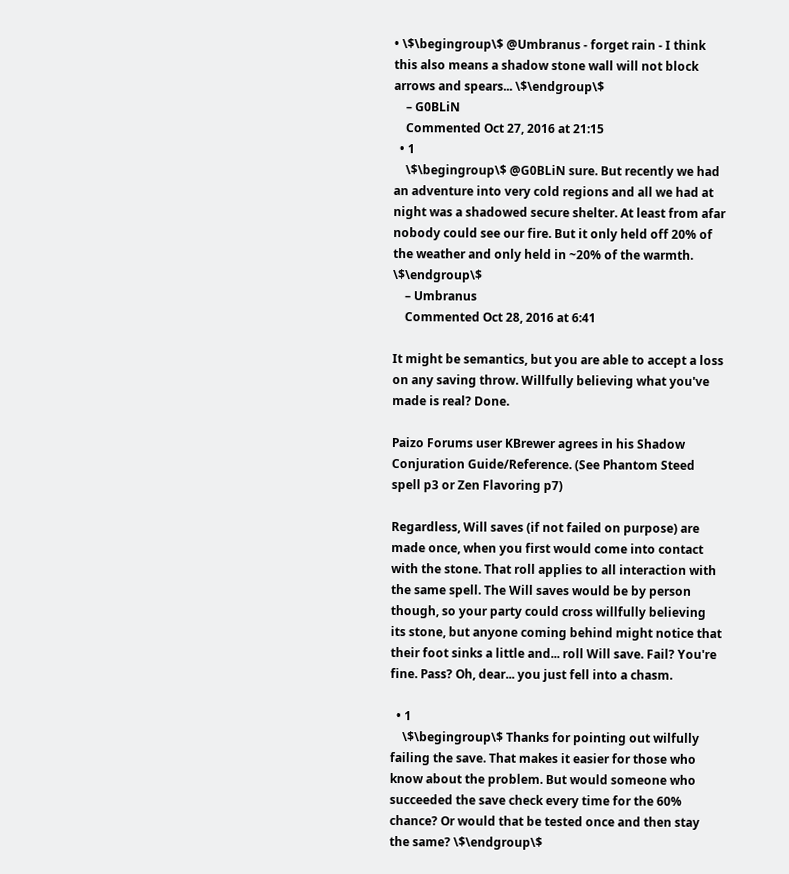• \$\begingroup\$ @Umbranus - forget rain - I think this also means a shadow stone wall will not block arrows and spears... \$\endgroup\$
    – G0BLiN
    Commented Oct 27, 2016 at 21:15
  • 1
    \$\begingroup\$ @G0BLiN sure. But recently we had an adventure into very cold regions and all we had at night was a shadowed secure shelter. At least from afar nobody could see our fire. But it only held off 20% of the weather and only held in ~20% of the warmth. \$\endgroup\$
    – Umbranus
    Commented Oct 28, 2016 at 6:41

It might be semantics, but you are able to accept a loss on any saving throw. Willfully believing what you've made is real? Done.

Paizo Forums user KBrewer agrees in his Shadow Conjuration Guide/Reference. (See Phantom Steed spell p3 or Zen Flavoring p7)

Regardless, Will saves (if not failed on purpose) are made once, when you first would come into contact with the stone. That roll applies to all interaction with the same spell. The Will saves would be by person though, so your party could cross willfully believing its stone, but anyone coming behind might notice that their foot sinks a little and... roll Will save. Fail? You're fine. Pass? Oh, dear... you just fell into a chasm.

  • 1
    \$\begingroup\$ Thanks for pointing out wilfully failing the save. That makes it easier for those who know about the problem. But would someone who succeeded the save check every time for the 60% chance? Or would that be tested once and then stay the same? \$\endgroup\$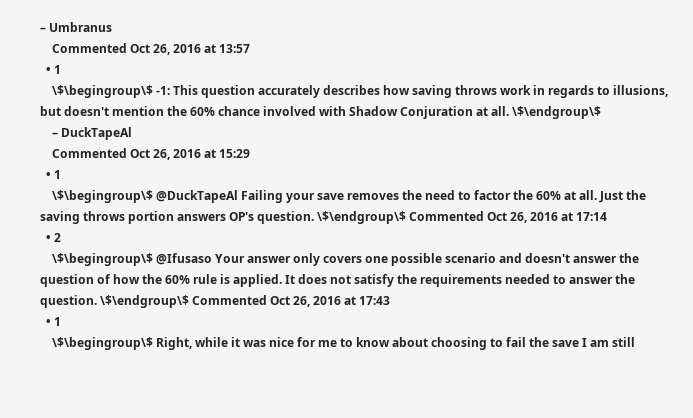– Umbranus
    Commented Oct 26, 2016 at 13:57
  • 1
    \$\begingroup\$ -1: This question accurately describes how saving throws work in regards to illusions, but doesn't mention the 60% chance involved with Shadow Conjuration at all. \$\endgroup\$
    – DuckTapeAl
    Commented Oct 26, 2016 at 15:29
  • 1
    \$\begingroup\$ @DuckTapeAl Failing your save removes the need to factor the 60% at all. Just the saving throws portion answers OP's question. \$\endgroup\$ Commented Oct 26, 2016 at 17:14
  • 2
    \$\begingroup\$ @Ifusaso Your answer only covers one possible scenario and doesn't answer the question of how the 60% rule is applied. It does not satisfy the requirements needed to answer the question. \$\endgroup\$ Commented Oct 26, 2016 at 17:43
  • 1
    \$\begingroup\$ Right, while it was nice for me to know about choosing to fail the save I am still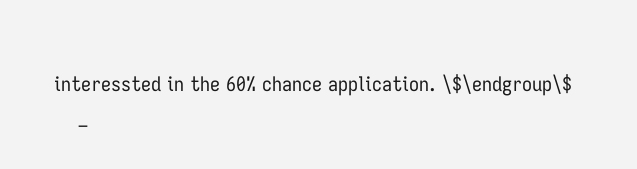interessted in the 60% chance application. \$\endgroup\$
    –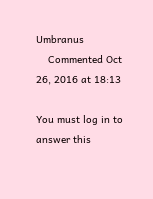Umbranus
    Commented Oct 26, 2016 at 18:13

You must log in to answer this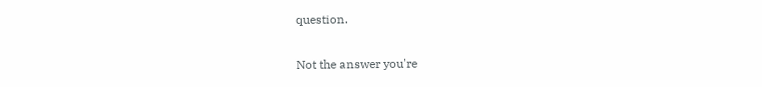question.

Not the answer you're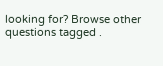looking for? Browse other questions tagged .